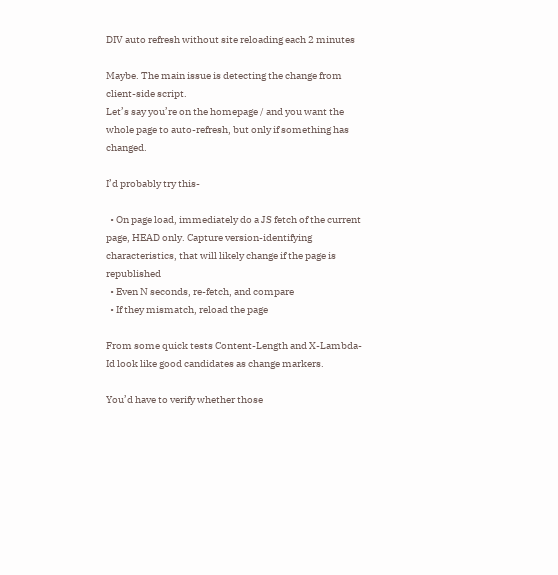DIV auto refresh without site reloading each 2 minutes

Maybe. The main issue is detecting the change from client-side script.
Let’s say you’re on the homepage / and you want the whole page to auto-refresh, but only if something has changed.

I’d probably try this-

  • On page load, immediately do a JS fetch of the current page, HEAD only. Capture version-identifying characteristics, that will likely change if the page is republished
  • Even N seconds, re-fetch, and compare
  • If they mismatch, reload the page

From some quick tests Content-Length and X-Lambda-Id look like good candidates as change markers.

You’d have to verify whether those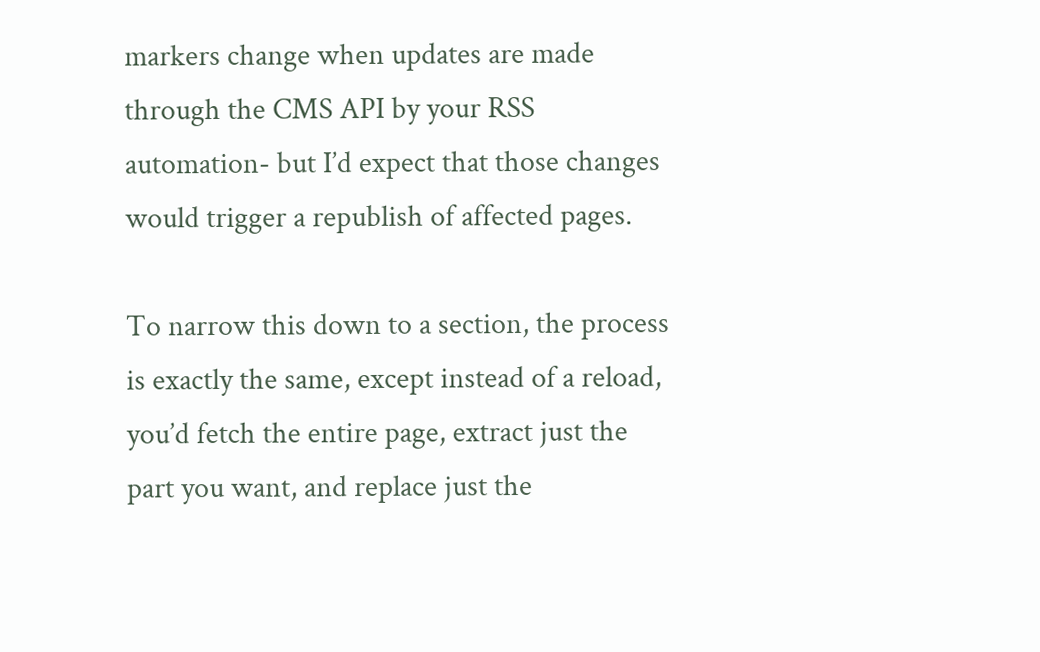markers change when updates are made through the CMS API by your RSS automation- but I’d expect that those changes would trigger a republish of affected pages.

To narrow this down to a section, the process is exactly the same, except instead of a reload, you’d fetch the entire page, extract just the part you want, and replace just the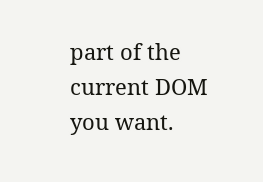part of the current DOM you want.